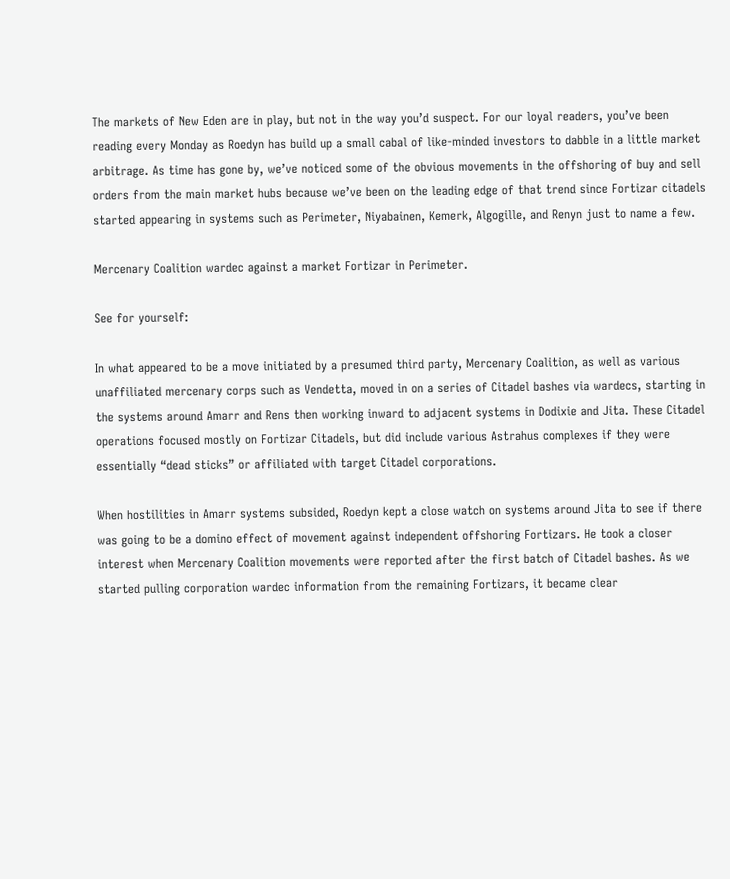The markets of New Eden are in play, but not in the way you’d suspect. For our loyal readers, you’ve been reading every Monday as Roedyn has build up a small cabal of like-minded investors to dabble in a little market arbitrage. As time has gone by, we’ve noticed some of the obvious movements in the offshoring of buy and sell orders from the main market hubs because we’ve been on the leading edge of that trend since Fortizar citadels started appearing in systems such as Perimeter, Niyabainen, Kemerk, Algogille, and Renyn just to name a few.

Mercenary Coalition wardec against a market Fortizar in Perimeter.

See for yourself:

In what appeared to be a move initiated by a presumed third party, Mercenary Coalition, as well as various unaffiliated mercenary corps such as Vendetta, moved in on a series of Citadel bashes via wardecs, starting in the systems around Amarr and Rens then working inward to adjacent systems in Dodixie and Jita. These Citadel operations focused mostly on Fortizar Citadels, but did include various Astrahus complexes if they were essentially “dead sticks” or affiliated with target Citadel corporations.

When hostilities in Amarr systems subsided, Roedyn kept a close watch on systems around Jita to see if there was going to be a domino effect of movement against independent offshoring Fortizars. He took a closer interest when Mercenary Coalition movements were reported after the first batch of Citadel bashes. As we started pulling corporation wardec information from the remaining Fortizars, it became clear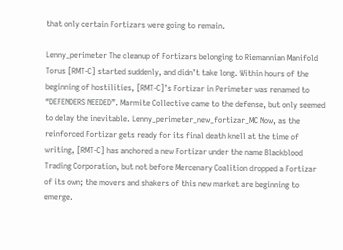that only certain Fortizars were going to remain.

Lenny_perimeter The cleanup of Fortizars belonging to Riemannian Manifold Torus [RMT-C] started suddenly, and didn’t take long. Within hours of the beginning of hostilities, [RMT-C]’s Fortizar in Perimeter was renamed to “DEFENDERS NEEDED”. Marmite Collective came to the defense, but only seemed to delay the inevitable. Lenny_perimeter_new_fortizar_MC Now, as the reinforced Fortizar gets ready for its final death knell at the time of writing, [RMT-C] has anchored a new Fortizar under the name Blackblood Trading Corporation, but not before Mercenary Coalition dropped a Fortizar of its own; the movers and shakers of this new market are beginning to emerge.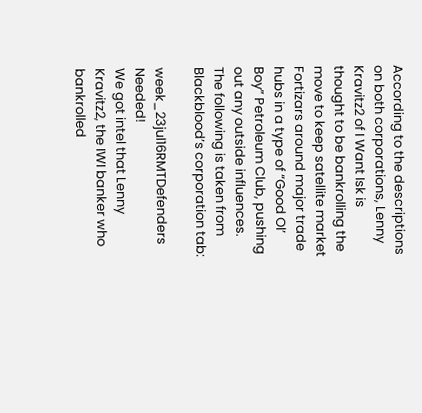According to the descriptions on both corporations, Lenny Kravitz2 of I Want Isk is thought to be bankrolling the move to keep satellite market Fortizars around major trade hubs in a type of “Good Ol’ Boy” Petroleum Club, pushing out any outside influences. The following is taken from Blackblood’s corporation tab:

week_23jul16RMTDefenders Needed!
We got intel that Lenny Kravitz2, the IWI banker who bankrolled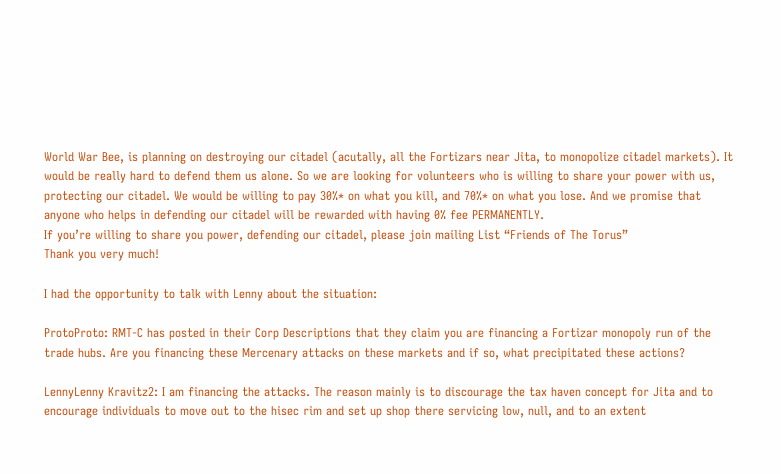World War Bee, is planning on destroying our citadel (acutally, all the Fortizars near Jita, to monopolize citadel markets). It would be really hard to defend them us alone. So we are looking for volunteers who is willing to share your power with us, protecting our citadel. We would be willing to pay 30%* on what you kill, and 70%* on what you lose. And we promise that anyone who helps in defending our citadel will be rewarded with having 0% fee PERMANENTLY.
If you’re willing to share you power, defending our citadel, please join mailing List “Friends of The Torus”
Thank you very much!

I had the opportunity to talk with Lenny about the situation:

ProtoProto: RMT-C has posted in their Corp Descriptions that they claim you are financing a Fortizar monopoly run of the trade hubs. Are you financing these Mercenary attacks on these markets and if so, what precipitated these actions?

LennyLenny Kravitz2: I am financing the attacks. The reason mainly is to discourage the tax haven concept for Jita and to encourage individuals to move out to the hisec rim and set up shop there servicing low, null, and to an extent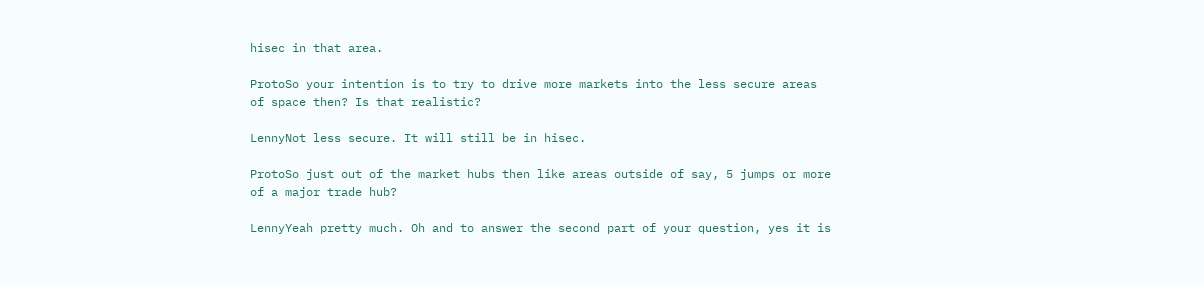hisec in that area.

ProtoSo your intention is to try to drive more markets into the less secure areas of space then? Is that realistic?

LennyNot less secure. It will still be in hisec.

ProtoSo just out of the market hubs then like areas outside of say, 5 jumps or more of a major trade hub?

LennyYeah pretty much. Oh and to answer the second part of your question, yes it is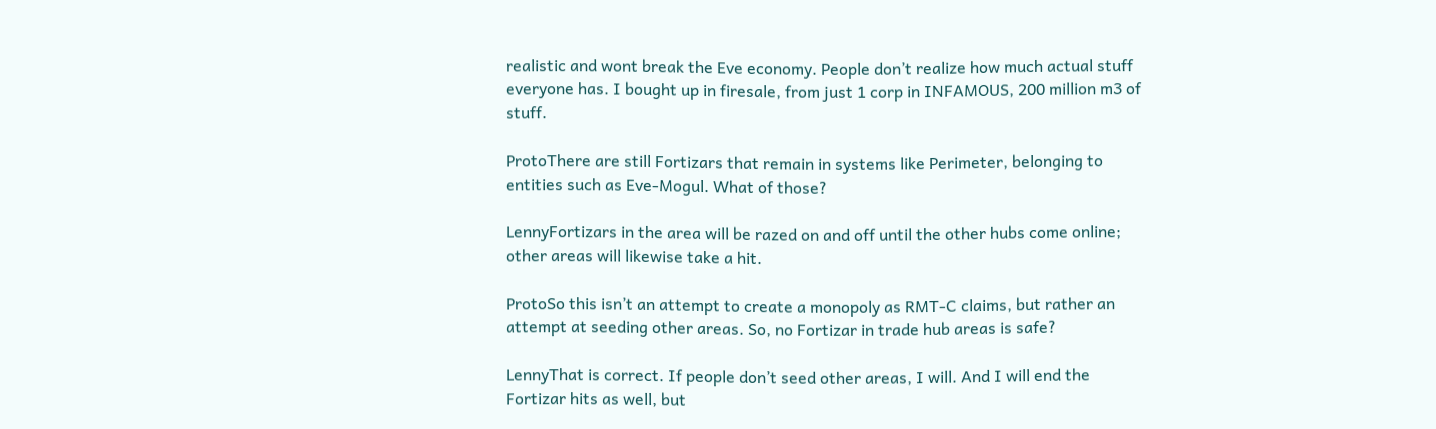realistic and wont break the Eve economy. People don’t realize how much actual stuff everyone has. I bought up in firesale, from just 1 corp in INFAMOUS, 200 million m3 of stuff.

ProtoThere are still Fortizars that remain in systems like Perimeter, belonging to entities such as Eve-Mogul. What of those?

LennyFortizars in the area will be razed on and off until the other hubs come online; other areas will likewise take a hit.

ProtoSo this isn’t an attempt to create a monopoly as RMT-C claims, but rather an attempt at seeding other areas. So, no Fortizar in trade hub areas is safe?

LennyThat is correct. If people don’t seed other areas, I will. And I will end the Fortizar hits as well, but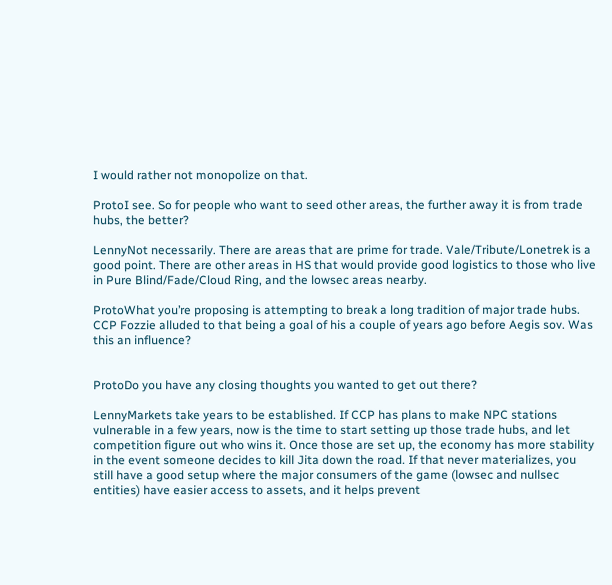I would rather not monopolize on that.

ProtoI see. So for people who want to seed other areas, the further away it is from trade hubs, the better?

LennyNot necessarily. There are areas that are prime for trade. Vale/Tribute/Lonetrek is a good point. There are other areas in HS that would provide good logistics to those who live in Pure Blind/Fade/Cloud Ring, and the lowsec areas nearby.

ProtoWhat you’re proposing is attempting to break a long tradition of major trade hubs. CCP Fozzie alluded to that being a goal of his a couple of years ago before Aegis sov. Was this an influence?


ProtoDo you have any closing thoughts you wanted to get out there?

LennyMarkets take years to be established. If CCP has plans to make NPC stations vulnerable in a few years, now is the time to start setting up those trade hubs, and let competition figure out who wins it. Once those are set up, the economy has more stability in the event someone decides to kill Jita down the road. If that never materializes, you still have a good setup where the major consumers of the game (lowsec and nullsec entities) have easier access to assets, and it helps prevent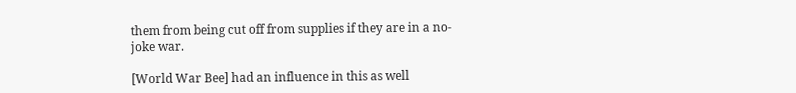them from being cut off from supplies if they are in a no-joke war.

[World War Bee] had an influence in this as well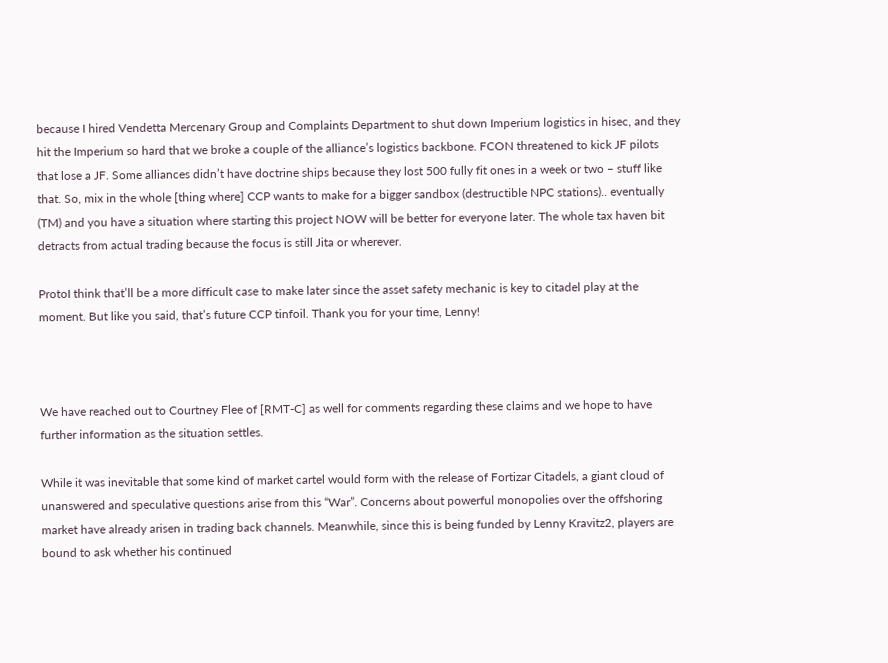because I hired Vendetta Mercenary Group and Complaints Department to shut down Imperium logistics in hisec, and they hit the Imperium so hard that we broke a couple of the alliance’s logistics backbone. FCON threatened to kick JF pilots that lose a JF. Some alliances didn’t have doctrine ships because they lost 500 fully fit ones in a week or two – stuff like that. So, mix in the whole [thing where] CCP wants to make for a bigger sandbox (destructible NPC stations).. eventually (TM) and you have a situation where starting this project NOW will be better for everyone later. The whole tax haven bit detracts from actual trading because the focus is still Jita or wherever.

ProtoI think that’ll be a more difficult case to make later since the asset safety mechanic is key to citadel play at the moment. But like you said, that’s future CCP tinfoil. Thank you for your time, Lenny!



We have reached out to Courtney Flee of [RMT-C] as well for comments regarding these claims and we hope to have further information as the situation settles.

While it was inevitable that some kind of market cartel would form with the release of Fortizar Citadels, a giant cloud of unanswered and speculative questions arise from this “War”. Concerns about powerful monopolies over the offshoring market have already arisen in trading back channels. Meanwhile, since this is being funded by Lenny Kravitz2, players are bound to ask whether his continued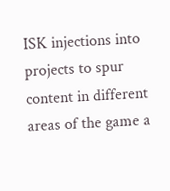ISK injections into projects to spur content in different areas of the game a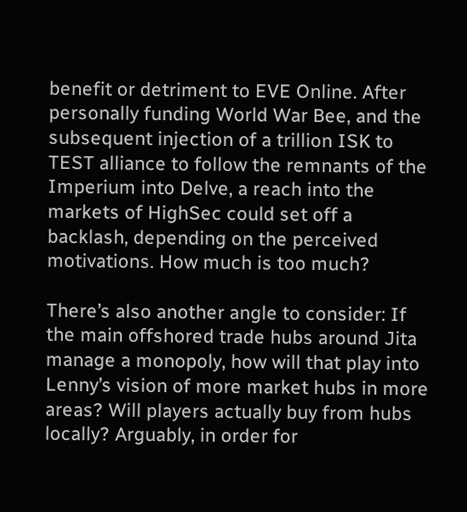benefit or detriment to EVE Online. After personally funding World War Bee, and the subsequent injection of a trillion ISK to TEST alliance to follow the remnants of the Imperium into Delve, a reach into the markets of HighSec could set off a backlash, depending on the perceived motivations. How much is too much?

There’s also another angle to consider: If the main offshored trade hubs around Jita manage a monopoly, how will that play into Lenny’s vision of more market hubs in more areas? Will players actually buy from hubs locally? Arguably, in order for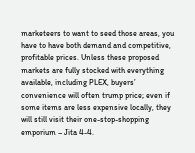marketeers to want to seed those areas, you have to have both demand and competitive, profitable prices. Unless these proposed markets are fully stocked with everything available, including PLEX, buyers’ convenience will often trump price; even if some items are less expensive locally, they will still visit their one-stop-shopping emporium – Jita 4-4.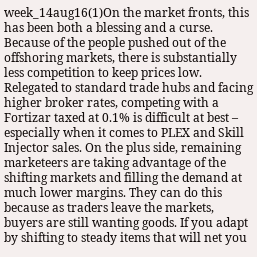week_14aug16(1)On the market fronts, this has been both a blessing and a curse. Because of the people pushed out of the offshoring markets, there is substantially less competition to keep prices low. Relegated to standard trade hubs and facing higher broker rates, competing with a Fortizar taxed at 0.1% is difficult at best – especially when it comes to PLEX and Skill Injector sales. On the plus side, remaining marketeers are taking advantage of the shifting markets and filling the demand at much lower margins. They can do this because as traders leave the markets, buyers are still wanting goods. If you adapt by shifting to steady items that will net you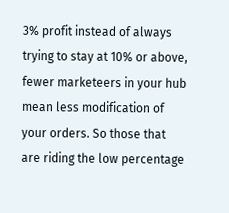3% profit instead of always trying to stay at 10% or above, fewer marketeers in your hub mean less modification of your orders. So those that are riding the low percentage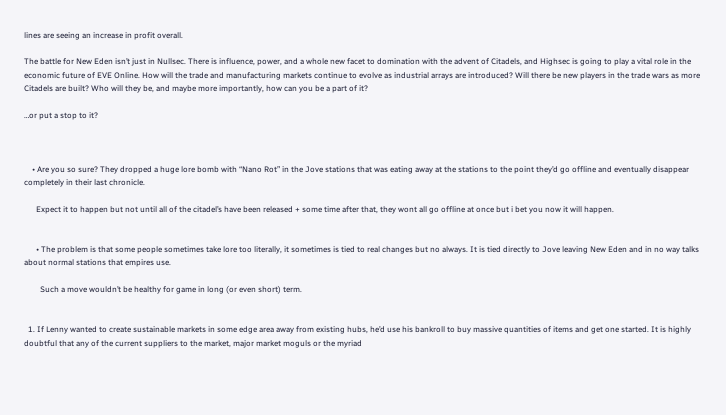lines are seeing an increase in profit overall.

The battle for New Eden isn’t just in Nullsec. There is influence, power, and a whole new facet to domination with the advent of Citadels, and Highsec is going to play a vital role in the economic future of EVE Online. How will the trade and manufacturing markets continue to evolve as industrial arrays are introduced? Will there be new players in the trade wars as more Citadels are built? Who will they be, and maybe more importantly, how can you be a part of it?

…or put a stop to it?



    • Are you so sure? They dropped a huge lore bomb with “Nano Rot” in the Jove stations that was eating away at the stations to the point they’d go offline and eventually disappear completely in their last chronicle.

      Expect it to happen but not until all of the citadel’s have been released + some time after that, they wont all go offline at once but i bet you now it will happen.


      • The problem is that some people sometimes take lore too literally, it sometimes is tied to real changes but no always. It is tied directly to Jove leaving New Eden and in no way talks about normal stations that empires use.

        Such a move wouldn’t be healthy for game in long (or even short) term.


  1. If Lenny wanted to create sustainable markets in some edge area away from existing hubs, he’d use his bankroll to buy massive quantities of items and get one started. It is highly doubtful that any of the current suppliers to the market, major market moguls or the myriad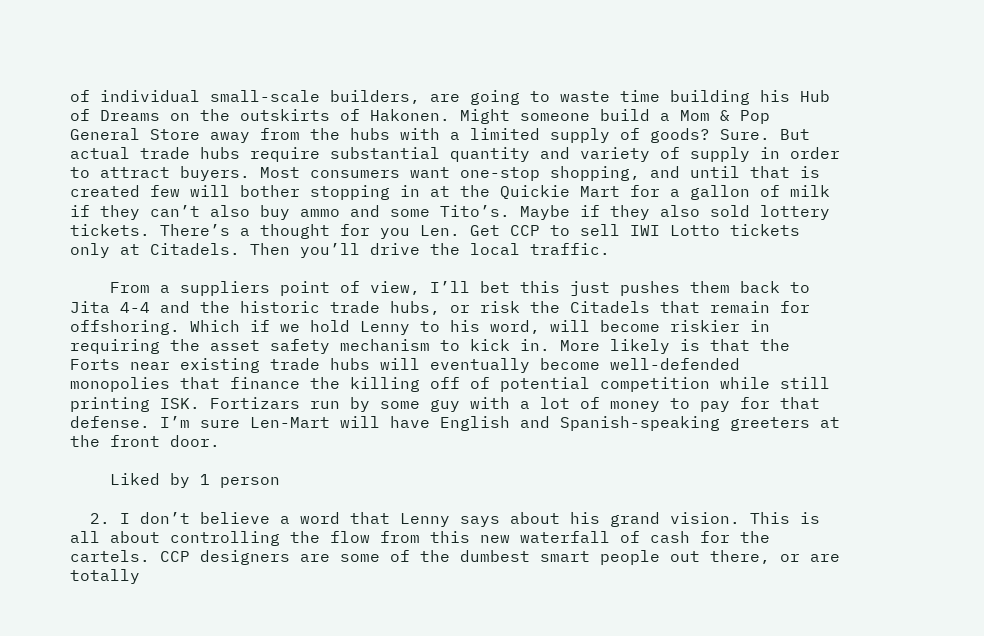of individual small-scale builders, are going to waste time building his Hub of Dreams on the outskirts of Hakonen. Might someone build a Mom & Pop General Store away from the hubs with a limited supply of goods? Sure. But actual trade hubs require substantial quantity and variety of supply in order to attract buyers. Most consumers want one-stop shopping, and until that is created few will bother stopping in at the Quickie Mart for a gallon of milk if they can’t also buy ammo and some Tito’s. Maybe if they also sold lottery tickets. There’s a thought for you Len. Get CCP to sell IWI Lotto tickets only at Citadels. Then you’ll drive the local traffic.

    From a suppliers point of view, I’ll bet this just pushes them back to Jita 4-4 and the historic trade hubs, or risk the Citadels that remain for offshoring. Which if we hold Lenny to his word, will become riskier in requiring the asset safety mechanism to kick in. More likely is that the Forts near existing trade hubs will eventually become well-defended monopolies that finance the killing off of potential competition while still printing ISK. Fortizars run by some guy with a lot of money to pay for that defense. I’m sure Len-Mart will have English and Spanish-speaking greeters at the front door.

    Liked by 1 person

  2. I don’t believe a word that Lenny says about his grand vision. This is all about controlling the flow from this new waterfall of cash for the cartels. CCP designers are some of the dumbest smart people out there, or are totally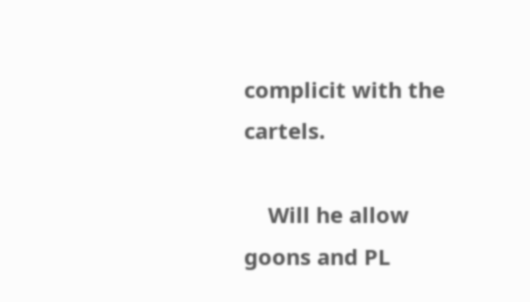complicit with the cartels.

    Will he allow goons and PL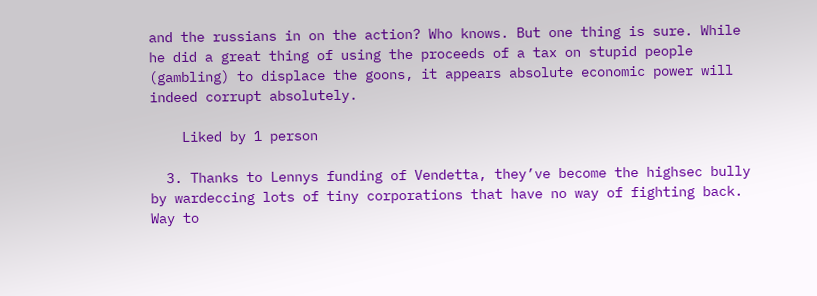and the russians in on the action? Who knows. But one thing is sure. While he did a great thing of using the proceeds of a tax on stupid people (gambling) to displace the goons, it appears absolute economic power will indeed corrupt absolutely.

    Liked by 1 person

  3. Thanks to Lennys funding of Vendetta, they’ve become the highsec bully by wardeccing lots of tiny corporations that have no way of fighting back. Way to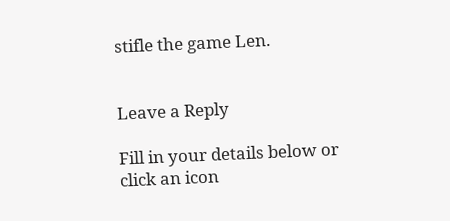stifle the game Len.


Leave a Reply

Fill in your details below or click an icon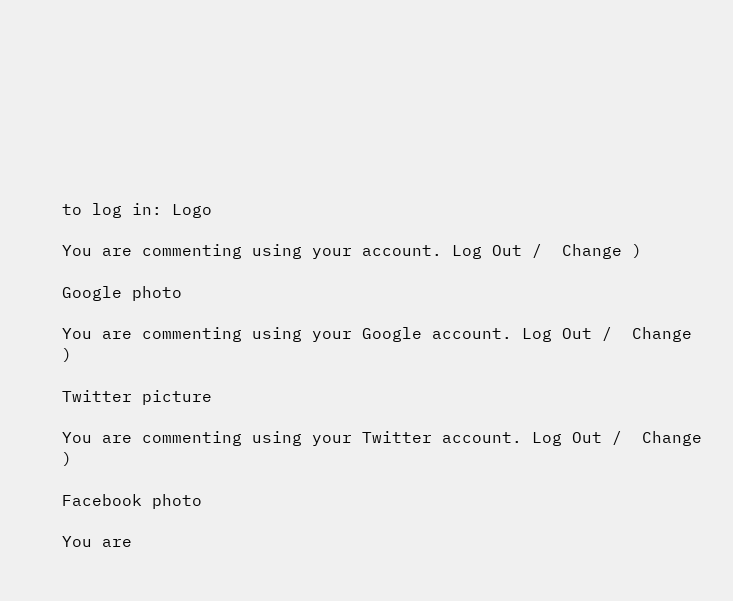to log in: Logo

You are commenting using your account. Log Out /  Change )

Google photo

You are commenting using your Google account. Log Out /  Change )

Twitter picture

You are commenting using your Twitter account. Log Out /  Change )

Facebook photo

You are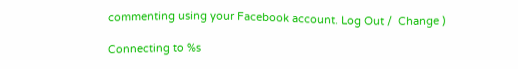commenting using your Facebook account. Log Out /  Change )

Connecting to %s